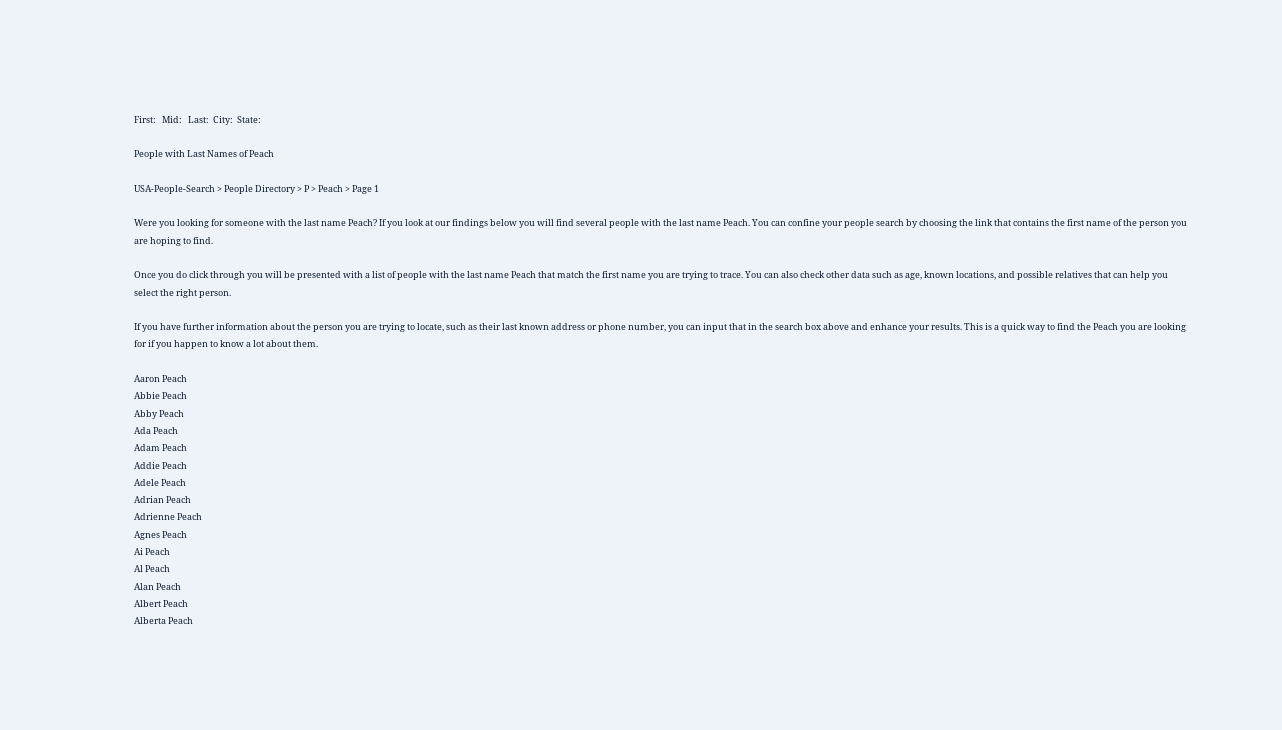First:   Mid:   Last:  City:  State:

People with Last Names of Peach

USA-People-Search > People Directory > P > Peach > Page 1

Were you looking for someone with the last name Peach? If you look at our findings below you will find several people with the last name Peach. You can confine your people search by choosing the link that contains the first name of the person you are hoping to find.

Once you do click through you will be presented with a list of people with the last name Peach that match the first name you are trying to trace. You can also check other data such as age, known locations, and possible relatives that can help you select the right person.

If you have further information about the person you are trying to locate, such as their last known address or phone number, you can input that in the search box above and enhance your results. This is a quick way to find the Peach you are looking for if you happen to know a lot about them.

Aaron Peach
Abbie Peach
Abby Peach
Ada Peach
Adam Peach
Addie Peach
Adele Peach
Adrian Peach
Adrienne Peach
Agnes Peach
Ai Peach
Al Peach
Alan Peach
Albert Peach
Alberta Peach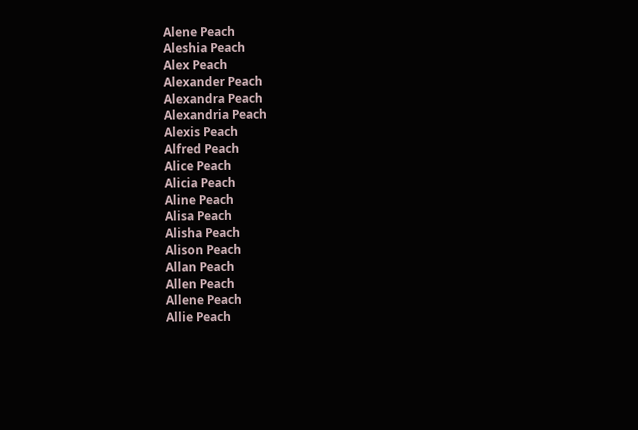Alene Peach
Aleshia Peach
Alex Peach
Alexander Peach
Alexandra Peach
Alexandria Peach
Alexis Peach
Alfred Peach
Alice Peach
Alicia Peach
Aline Peach
Alisa Peach
Alisha Peach
Alison Peach
Allan Peach
Allen Peach
Allene Peach
Allie Peach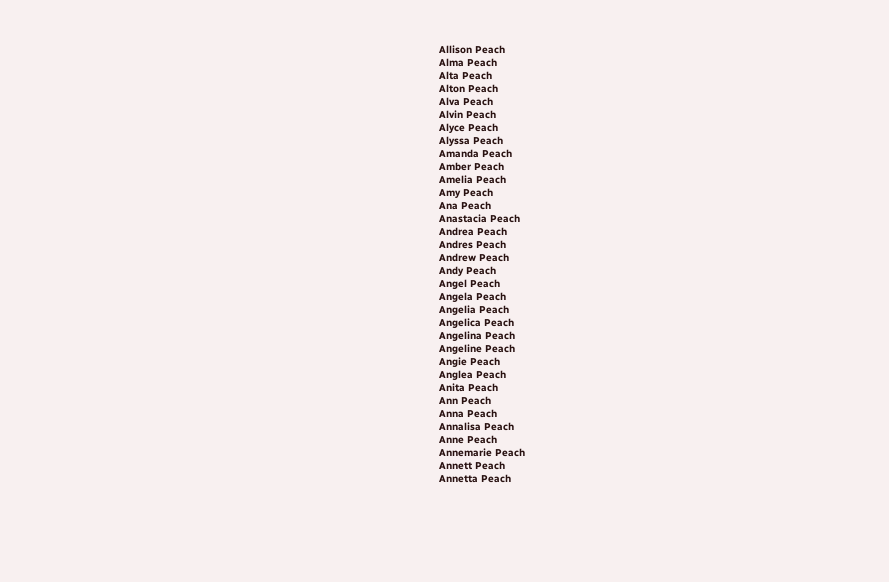Allison Peach
Alma Peach
Alta Peach
Alton Peach
Alva Peach
Alvin Peach
Alyce Peach
Alyssa Peach
Amanda Peach
Amber Peach
Amelia Peach
Amy Peach
Ana Peach
Anastacia Peach
Andrea Peach
Andres Peach
Andrew Peach
Andy Peach
Angel Peach
Angela Peach
Angelia Peach
Angelica Peach
Angelina Peach
Angeline Peach
Angie Peach
Anglea Peach
Anita Peach
Ann Peach
Anna Peach
Annalisa Peach
Anne Peach
Annemarie Peach
Annett Peach
Annetta Peach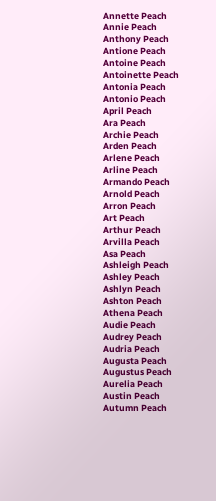Annette Peach
Annie Peach
Anthony Peach
Antione Peach
Antoine Peach
Antoinette Peach
Antonia Peach
Antonio Peach
April Peach
Ara Peach
Archie Peach
Arden Peach
Arlene Peach
Arline Peach
Armando Peach
Arnold Peach
Arron Peach
Art Peach
Arthur Peach
Arvilla Peach
Asa Peach
Ashleigh Peach
Ashley Peach
Ashlyn Peach
Ashton Peach
Athena Peach
Audie Peach
Audrey Peach
Audria Peach
Augusta Peach
Augustus Peach
Aurelia Peach
Austin Peach
Autumn Peach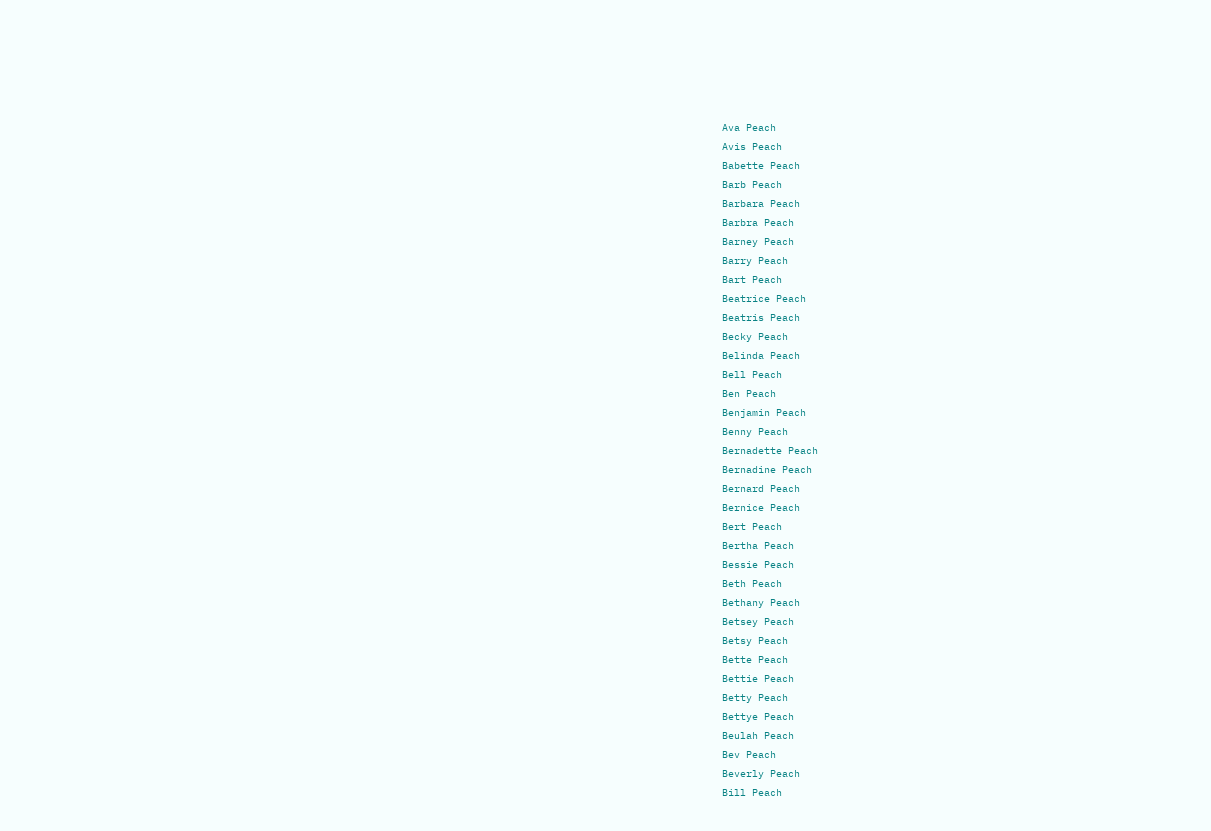Ava Peach
Avis Peach
Babette Peach
Barb Peach
Barbara Peach
Barbra Peach
Barney Peach
Barry Peach
Bart Peach
Beatrice Peach
Beatris Peach
Becky Peach
Belinda Peach
Bell Peach
Ben Peach
Benjamin Peach
Benny Peach
Bernadette Peach
Bernadine Peach
Bernard Peach
Bernice Peach
Bert Peach
Bertha Peach
Bessie Peach
Beth Peach
Bethany Peach
Betsey Peach
Betsy Peach
Bette Peach
Bettie Peach
Betty Peach
Bettye Peach
Beulah Peach
Bev Peach
Beverly Peach
Bill Peach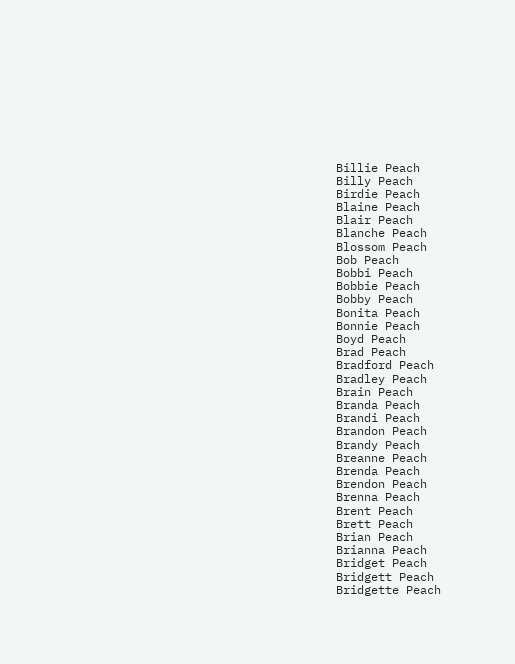Billie Peach
Billy Peach
Birdie Peach
Blaine Peach
Blair Peach
Blanche Peach
Blossom Peach
Bob Peach
Bobbi Peach
Bobbie Peach
Bobby Peach
Bonita Peach
Bonnie Peach
Boyd Peach
Brad Peach
Bradford Peach
Bradley Peach
Brain Peach
Branda Peach
Brandi Peach
Brandon Peach
Brandy Peach
Breanne Peach
Brenda Peach
Brendon Peach
Brenna Peach
Brent Peach
Brett Peach
Brian Peach
Brianna Peach
Bridget Peach
Bridgett Peach
Bridgette Peach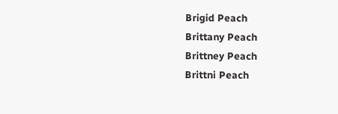Brigid Peach
Brittany Peach
Brittney Peach
Brittni Peach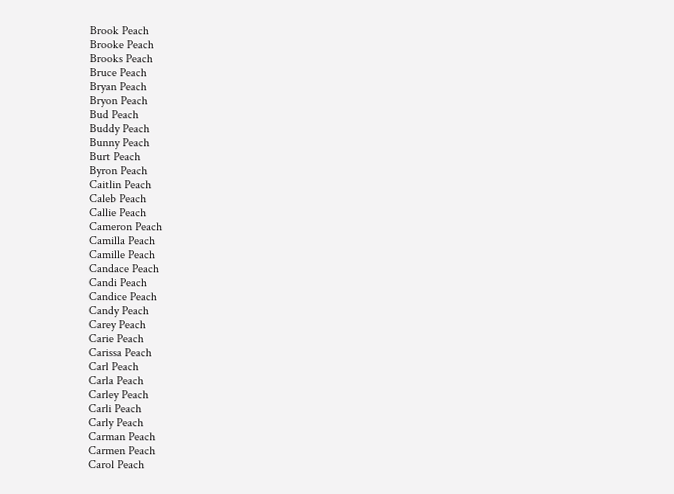Brook Peach
Brooke Peach
Brooks Peach
Bruce Peach
Bryan Peach
Bryon Peach
Bud Peach
Buddy Peach
Bunny Peach
Burt Peach
Byron Peach
Caitlin Peach
Caleb Peach
Callie Peach
Cameron Peach
Camilla Peach
Camille Peach
Candace Peach
Candi Peach
Candice Peach
Candy Peach
Carey Peach
Carie Peach
Carissa Peach
Carl Peach
Carla Peach
Carley Peach
Carli Peach
Carly Peach
Carman Peach
Carmen Peach
Carol Peach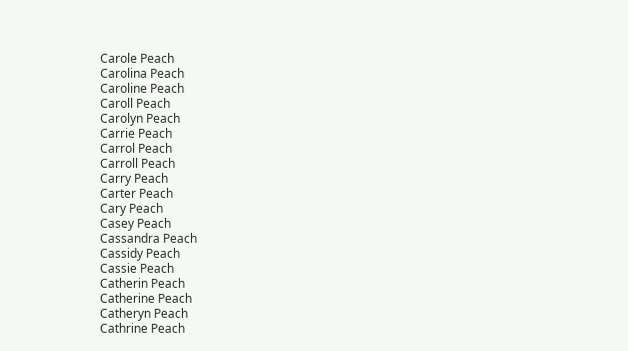Carole Peach
Carolina Peach
Caroline Peach
Caroll Peach
Carolyn Peach
Carrie Peach
Carrol Peach
Carroll Peach
Carry Peach
Carter Peach
Cary Peach
Casey Peach
Cassandra Peach
Cassidy Peach
Cassie Peach
Catherin Peach
Catherine Peach
Catheryn Peach
Cathrine Peach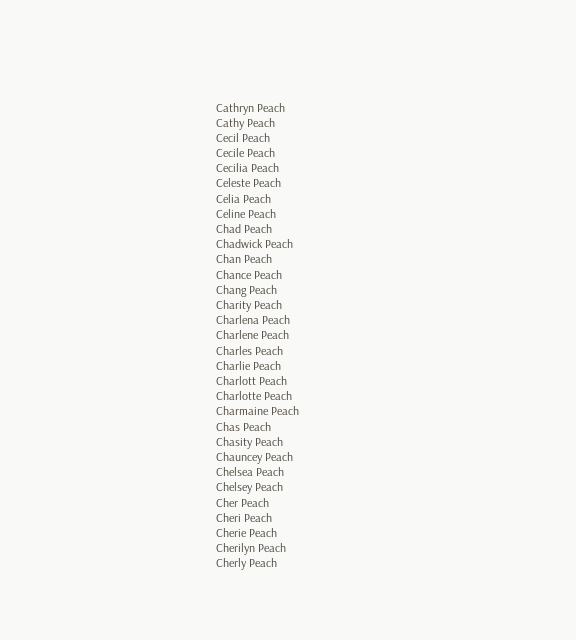Cathryn Peach
Cathy Peach
Cecil Peach
Cecile Peach
Cecilia Peach
Celeste Peach
Celia Peach
Celine Peach
Chad Peach
Chadwick Peach
Chan Peach
Chance Peach
Chang Peach
Charity Peach
Charlena Peach
Charlene Peach
Charles Peach
Charlie Peach
Charlott Peach
Charlotte Peach
Charmaine Peach
Chas Peach
Chasity Peach
Chauncey Peach
Chelsea Peach
Chelsey Peach
Cher Peach
Cheri Peach
Cherie Peach
Cherilyn Peach
Cherly Peach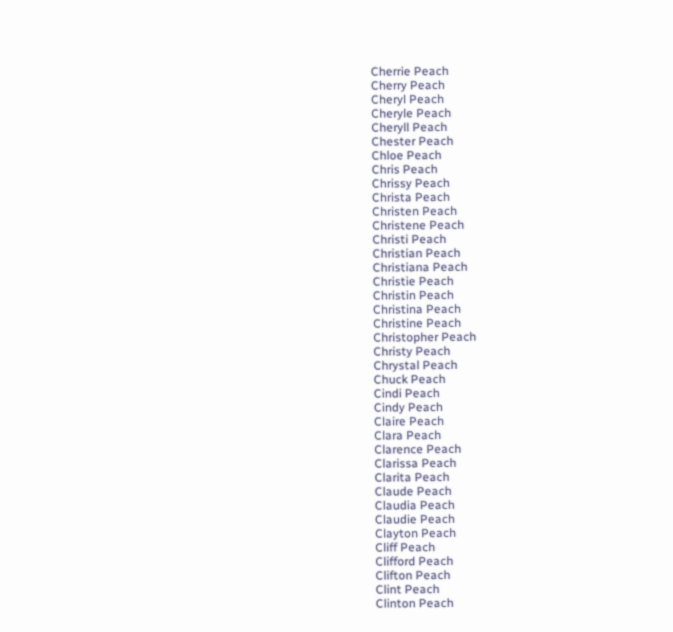Cherrie Peach
Cherry Peach
Cheryl Peach
Cheryle Peach
Cheryll Peach
Chester Peach
Chloe Peach
Chris Peach
Chrissy Peach
Christa Peach
Christen Peach
Christene Peach
Christi Peach
Christian Peach
Christiana Peach
Christie Peach
Christin Peach
Christina Peach
Christine Peach
Christopher Peach
Christy Peach
Chrystal Peach
Chuck Peach
Cindi Peach
Cindy Peach
Claire Peach
Clara Peach
Clarence Peach
Clarissa Peach
Clarita Peach
Claude Peach
Claudia Peach
Claudie Peach
Clayton Peach
Cliff Peach
Clifford Peach
Clifton Peach
Clint Peach
Clinton Peach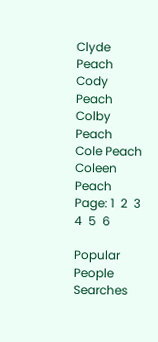Clyde Peach
Cody Peach
Colby Peach
Cole Peach
Coleen Peach
Page: 1  2  3  4  5  6

Popular People Searches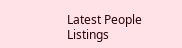Latest People Listings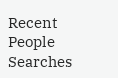Recent People Searches